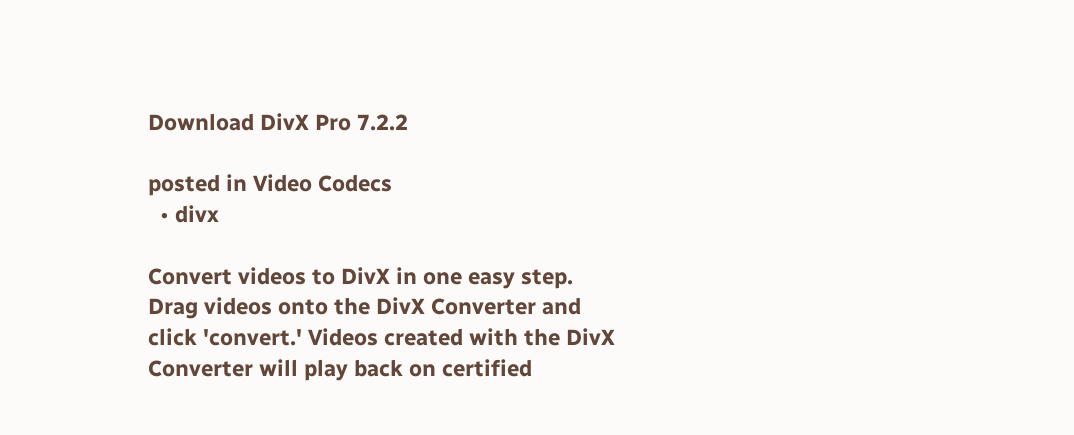Download DivX Pro 7.2.2

posted in Video Codecs
  • divx

Convert videos to DivX in one easy step. Drag videos onto the DivX Converter and click 'convert.' Videos created with the DivX Converter will play back on certified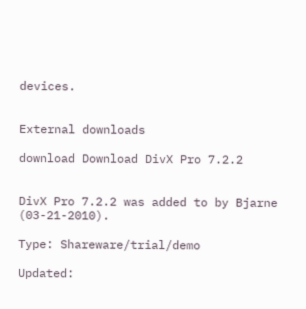devices.


External downloads

download Download DivX Pro 7.2.2


DivX Pro 7.2.2 was added to by Bjarne (03-21-2010).

Type: Shareware/trial/demo

Updated: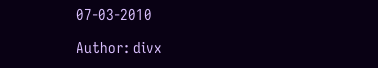07-03-2010

Author: divx